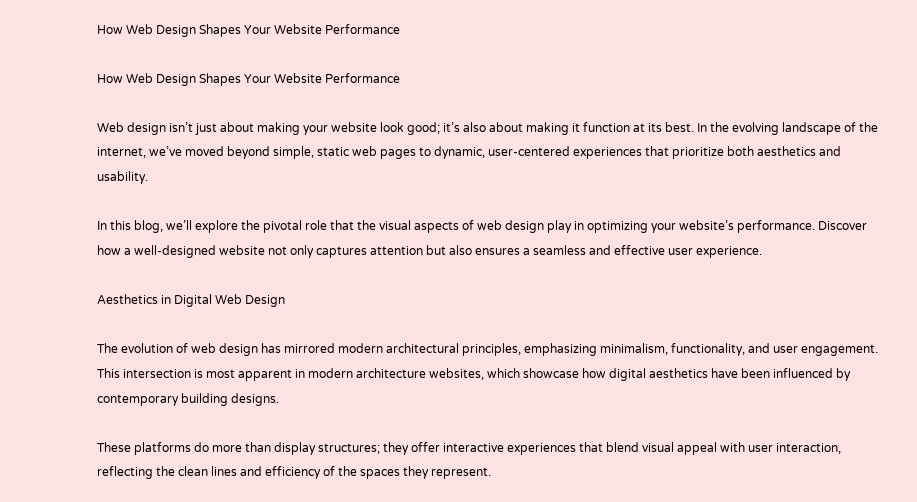How Web Design Shapes Your Website Performance

How Web Design Shapes Your Website Performance

Web design isn’t just about making your website look good; it’s also about making it function at its best. In the evolving landscape of the internet, we’ve moved beyond simple, static web pages to dynamic, user-centered experiences that prioritize both aesthetics and usability.

In this blog, we’ll explore the pivotal role that the visual aspects of web design play in optimizing your website’s performance. Discover how a well-designed website not only captures attention but also ensures a seamless and effective user experience.

Aesthetics in Digital Web Design

The evolution of web design has mirrored modern architectural principles, emphasizing minimalism, functionality, and user engagement. This intersection is most apparent in modern architecture websites, which showcase how digital aesthetics have been influenced by contemporary building designs.

These platforms do more than display structures; they offer interactive experiences that blend visual appeal with user interaction, reflecting the clean lines and efficiency of the spaces they represent.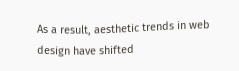As a result, aesthetic trends in web design have shifted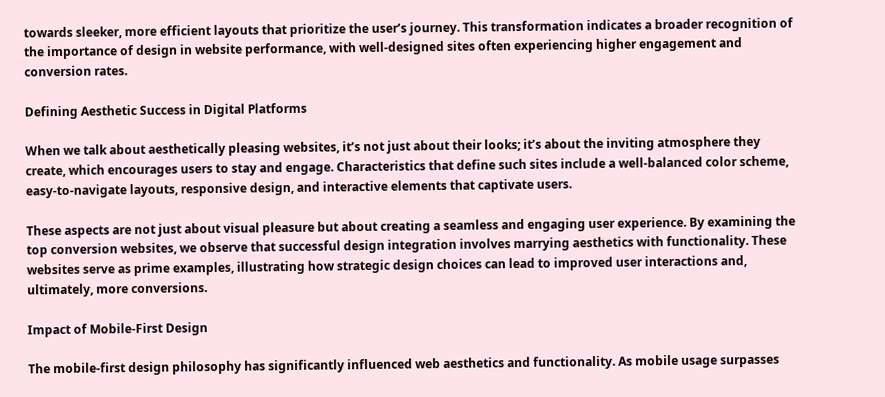towards sleeker, more efficient layouts that prioritize the user’s journey. This transformation indicates a broader recognition of the importance of design in website performance, with well-designed sites often experiencing higher engagement and conversion rates.

Defining Aesthetic Success in Digital Platforms

When we talk about aesthetically pleasing websites, it’s not just about their looks; it’s about the inviting atmosphere they create, which encourages users to stay and engage. Characteristics that define such sites include a well-balanced color scheme, easy-to-navigate layouts, responsive design, and interactive elements that captivate users.

These aspects are not just about visual pleasure but about creating a seamless and engaging user experience. By examining the top conversion websites, we observe that successful design integration involves marrying aesthetics with functionality. These websites serve as prime examples, illustrating how strategic design choices can lead to improved user interactions and, ultimately, more conversions.

Impact of Mobile-First Design

The mobile-first design philosophy has significantly influenced web aesthetics and functionality. As mobile usage surpasses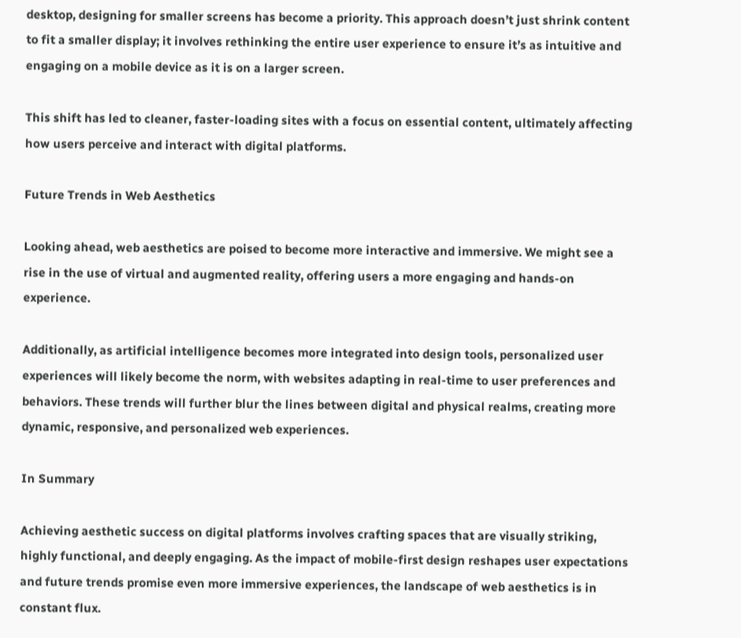desktop, designing for smaller screens has become a priority. This approach doesn’t just shrink content to fit a smaller display; it involves rethinking the entire user experience to ensure it’s as intuitive and engaging on a mobile device as it is on a larger screen.

This shift has led to cleaner, faster-loading sites with a focus on essential content, ultimately affecting how users perceive and interact with digital platforms.

Future Trends in Web Aesthetics

Looking ahead, web aesthetics are poised to become more interactive and immersive. We might see a rise in the use of virtual and augmented reality, offering users a more engaging and hands-on experience.

Additionally, as artificial intelligence becomes more integrated into design tools, personalized user experiences will likely become the norm, with websites adapting in real-time to user preferences and behaviors. These trends will further blur the lines between digital and physical realms, creating more dynamic, responsive, and personalized web experiences.

In Summary

Achieving aesthetic success on digital platforms involves crafting spaces that are visually striking, highly functional, and deeply engaging. As the impact of mobile-first design reshapes user expectations and future trends promise even more immersive experiences, the landscape of web aesthetics is in constant flux.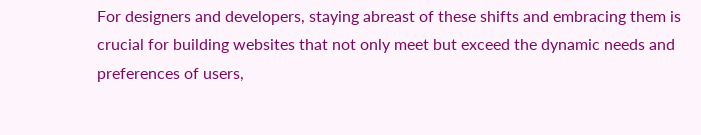For designers and developers, staying abreast of these shifts and embracing them is crucial for building websites that not only meet but exceed the dynamic needs and preferences of users,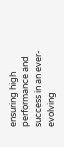ensuring high performance and success in an ever-evolving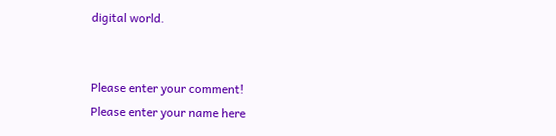digital world.


Please enter your comment!
Please enter your name here